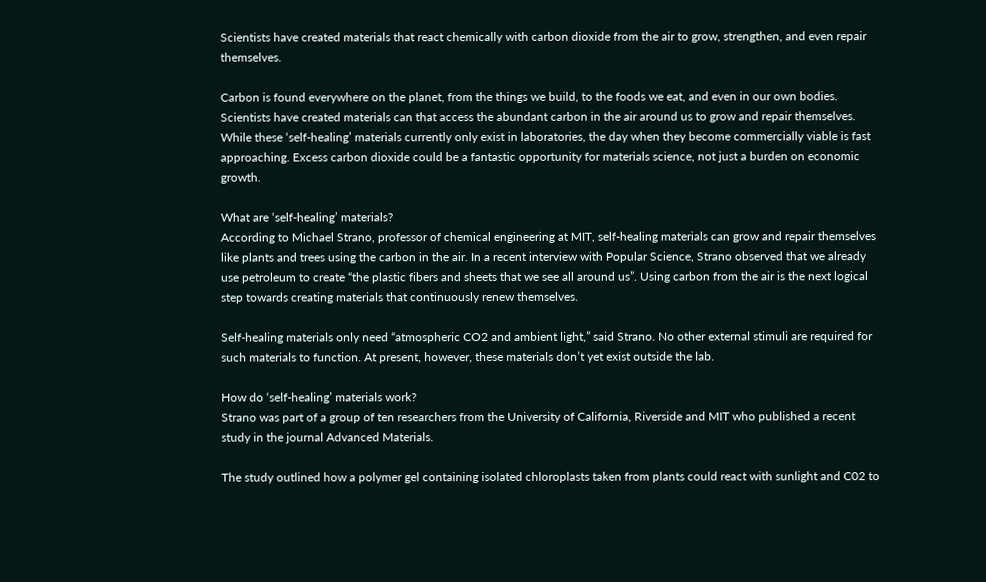Scientists have created materials that react chemically with carbon dioxide from the air to grow, strengthen, and even repair themselves.

Carbon is found everywhere on the planet, from the things we build, to the foods we eat, and even in our own bodies. Scientists have created materials can that access the abundant carbon in the air around us to grow and repair themselves. While these ‘self-healing’ materials currently only exist in laboratories, the day when they become commercially viable is fast approaching. Excess carbon dioxide could be a fantastic opportunity for materials science, not just a burden on economic growth.

What are ‘self-healing’ materials?
According to Michael Strano, professor of chemical engineering at MIT, self-healing materials can grow and repair themselves like plants and trees using the carbon in the air. In a recent interview with Popular Science, Strano observed that we already use petroleum to create “the plastic fibers and sheets that we see all around us”. Using carbon from the air is the next logical step towards creating materials that continuously renew themselves.

Self-healing materials only need “atmospheric CO2 and ambient light,” said Strano. No other external stimuli are required for such materials to function. At present, however, these materials don’t yet exist outside the lab.

How do ‘self-healing’ materials work?
Strano was part of a group of ten researchers from the University of California, Riverside and MIT who published a recent study in the journal Advanced Materials.

The study outlined how a polymer gel containing isolated chloroplasts taken from plants could react with sunlight and C02 to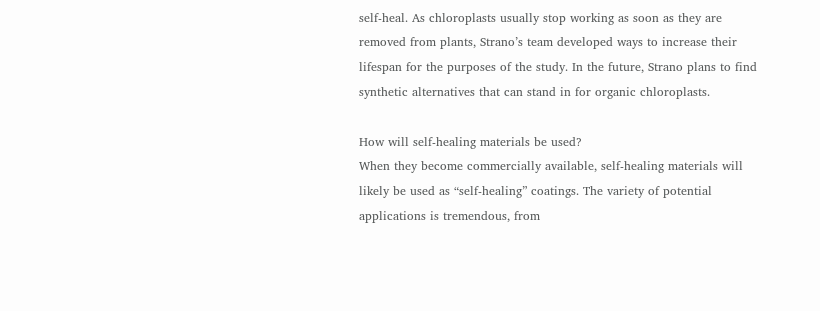self-heal. As chloroplasts usually stop working as soon as they are removed from plants, Strano’s team developed ways to increase their lifespan for the purposes of the study. In the future, Strano plans to find synthetic alternatives that can stand in for organic chloroplasts.

How will self-healing materials be used?
When they become commercially available, self-healing materials will likely be used as “self-healing” coatings. The variety of potential applications is tremendous, from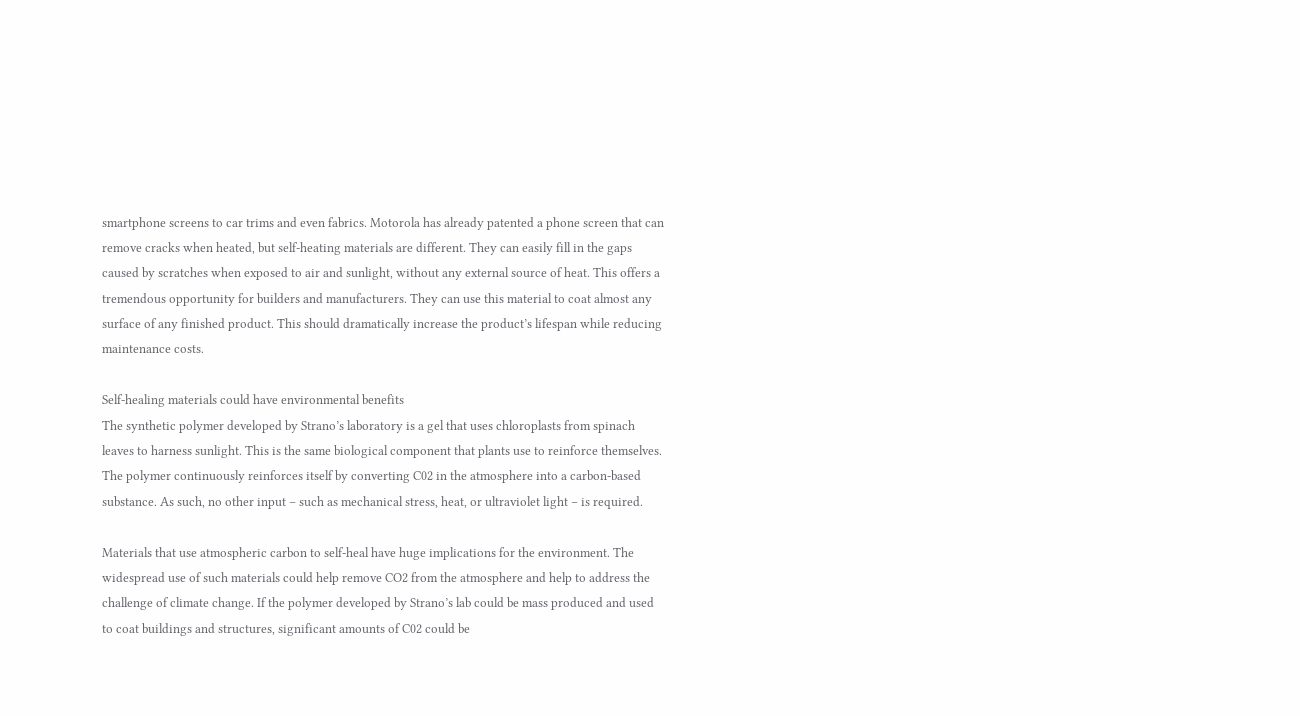smartphone screens to car trims and even fabrics. Motorola has already patented a phone screen that can remove cracks when heated, but self-heating materials are different. They can easily fill in the gaps caused by scratches when exposed to air and sunlight, without any external source of heat. This offers a tremendous opportunity for builders and manufacturers. They can use this material to coat almost any surface of any finished product. This should dramatically increase the product’s lifespan while reducing maintenance costs.

Self-healing materials could have environmental benefits
The synthetic polymer developed by Strano’s laboratory is a gel that uses chloroplasts from spinach leaves to harness sunlight. This is the same biological component that plants use to reinforce themselves. The polymer continuously reinforces itself by converting C02 in the atmosphere into a carbon-based substance. As such, no other input – such as mechanical stress, heat, or ultraviolet light – is required.

Materials that use atmospheric carbon to self-heal have huge implications for the environment. The widespread use of such materials could help remove CO2 from the atmosphere and help to address the challenge of climate change. If the polymer developed by Strano’s lab could be mass produced and used to coat buildings and structures, significant amounts of C02 could be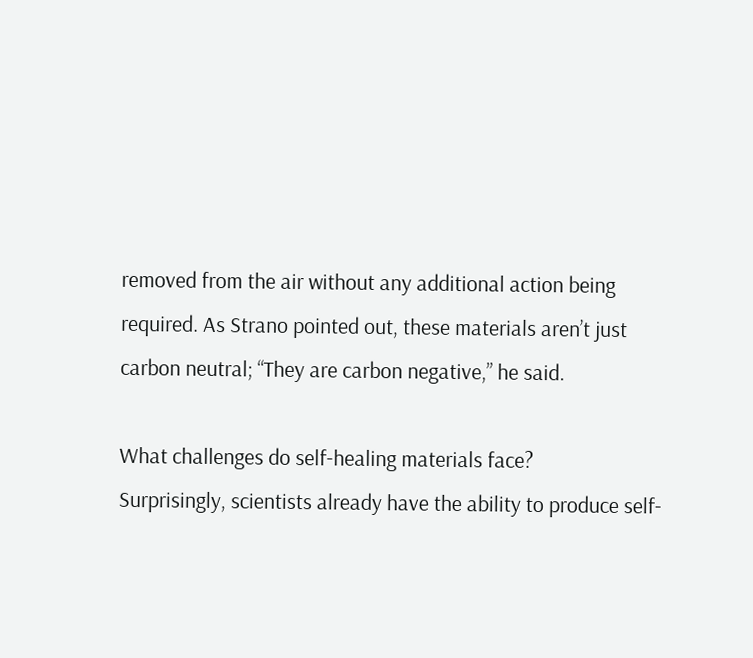removed from the air without any additional action being required. As Strano pointed out, these materials aren’t just carbon neutral; “They are carbon negative,” he said.

What challenges do self-healing materials face?
Surprisingly, scientists already have the ability to produce self-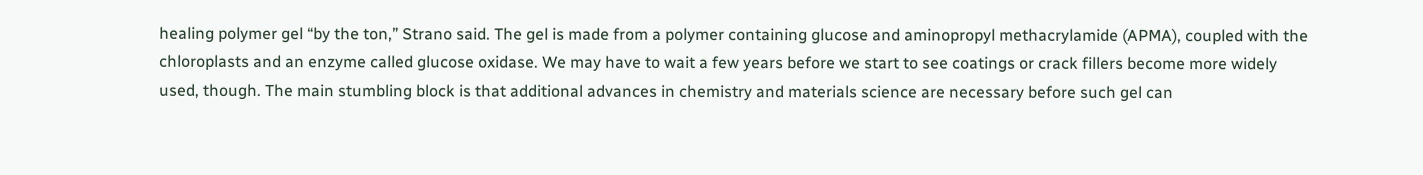healing polymer gel “by the ton,” Strano said. The gel is made from a polymer containing glucose and aminopropyl methacrylamide (APMA), coupled with the chloroplasts and an enzyme called glucose oxidase. We may have to wait a few years before we start to see coatings or crack fillers become more widely used, though. The main stumbling block is that additional advances in chemistry and materials science are necessary before such gel can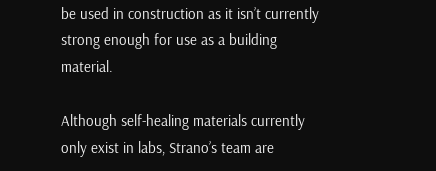be used in construction as it isn’t currently strong enough for use as a building material.

Although self-healing materials currently only exist in labs, Strano’s team are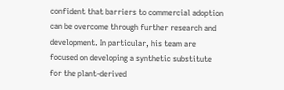confident that barriers to commercial adoption can be overcome through further research and development. In particular, his team are focused on developing a synthetic substitute for the plant-derived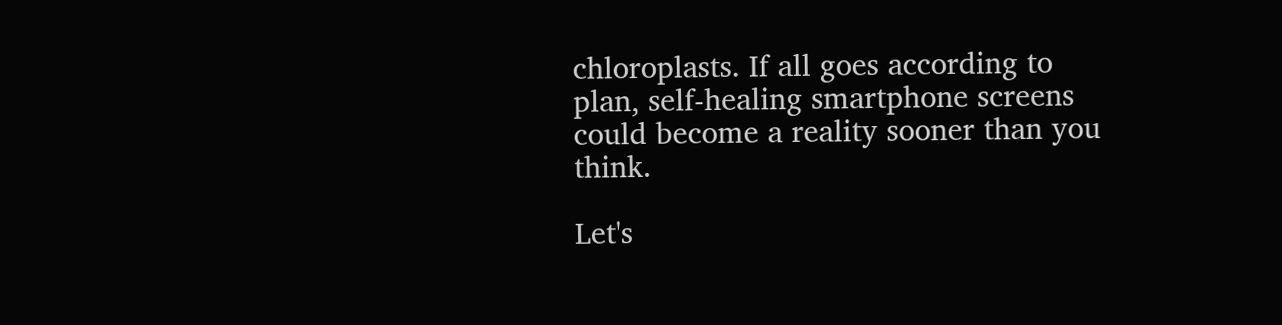chloroplasts. If all goes according to plan, self-healing smartphone screens could become a reality sooner than you think.

Let's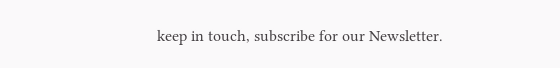keep in touch, subscribe for our Newsletter.